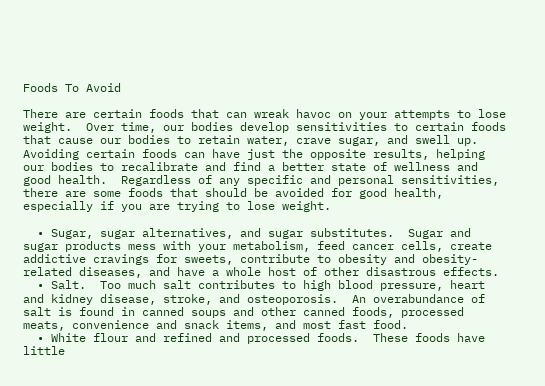Foods To Avoid

There are certain foods that can wreak havoc on your attempts to lose weight.  Over time, our bodies develop sensitivities to certain foods that cause our bodies to retain water, crave sugar, and swell up.  Avoiding certain foods can have just the opposite results, helping our bodies to recalibrate and find a better state of wellness and good health.  Regardless of any specific and personal sensitivities, there are some foods that should be avoided for good health, especially if you are trying to lose weight.

  • Sugar, sugar alternatives, and sugar substitutes.  Sugar and sugar products mess with your metabolism, feed cancer cells, create addictive cravings for sweets, contribute to obesity and obesity-related diseases, and have a whole host of other disastrous effects.
  • Salt.  Too much salt contributes to high blood pressure, heart and kidney disease, stroke, and osteoporosis.  An overabundance of salt is found in canned soups and other canned foods, processed meats, convenience and snack items, and most fast food.
  • White flour and refined and processed foods.  These foods have little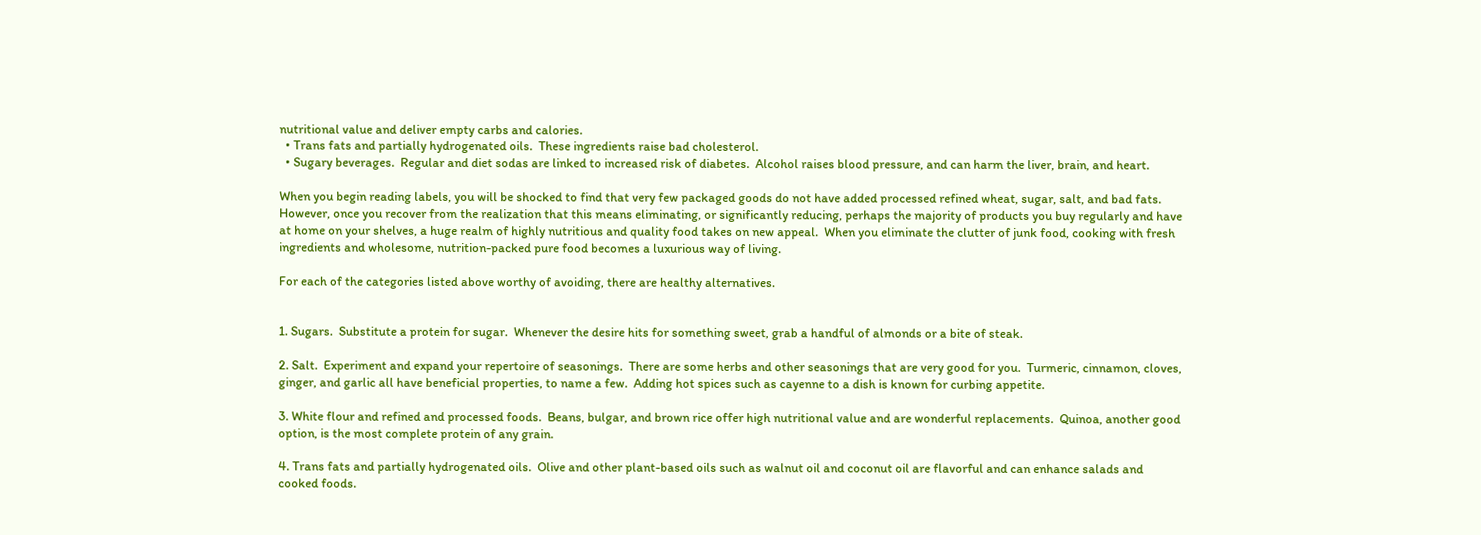nutritional value and deliver empty carbs and calories.
  • Trans fats and partially hydrogenated oils.  These ingredients raise bad cholesterol.
  • Sugary beverages.  Regular and diet sodas are linked to increased risk of diabetes.  Alcohol raises blood pressure, and can harm the liver, brain, and heart.

When you begin reading labels, you will be shocked to find that very few packaged goods do not have added processed refined wheat, sugar, salt, and bad fats.  However, once you recover from the realization that this means eliminating, or significantly reducing, perhaps the majority of products you buy regularly and have at home on your shelves, a huge realm of highly nutritious and quality food takes on new appeal.  When you eliminate the clutter of junk food, cooking with fresh ingredients and wholesome, nutrition-packed pure food becomes a luxurious way of living.

For each of the categories listed above worthy of avoiding, there are healthy alternatives.


1. Sugars.  Substitute a protein for sugar.  Whenever the desire hits for something sweet, grab a handful of almonds or a bite of steak.

2. Salt.  Experiment and expand your repertoire of seasonings.  There are some herbs and other seasonings that are very good for you.  Turmeric, cinnamon, cloves, ginger, and garlic all have beneficial properties, to name a few.  Adding hot spices such as cayenne to a dish is known for curbing appetite.

3. White flour and refined and processed foods.  Beans, bulgar, and brown rice offer high nutritional value and are wonderful replacements.  Quinoa, another good option, is the most complete protein of any grain.

4. Trans fats and partially hydrogenated oils.  Olive and other plant-based oils such as walnut oil and coconut oil are flavorful and can enhance salads and cooked foods.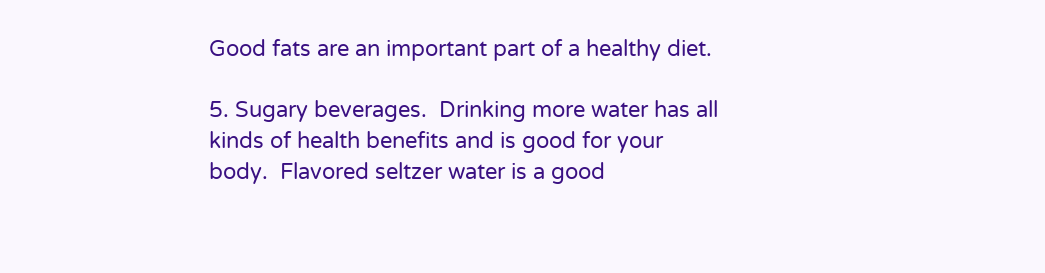Good fats are an important part of a healthy diet.

5. Sugary beverages.  Drinking more water has all kinds of health benefits and is good for your body.  Flavored seltzer water is a good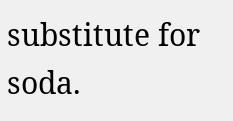substitute for soda.